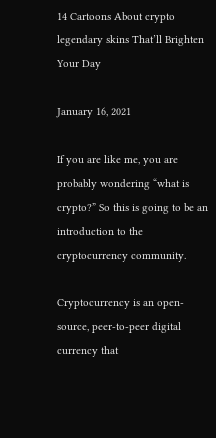14 Cartoons About crypto legendary skins That’ll Brighten Your Day

January 16, 2021

If you are like me, you are probably wondering “what is crypto?” So this is going to be an introduction to the cryptocurrency community.

Cryptocurrency is an open-source, peer-to-peer digital currency that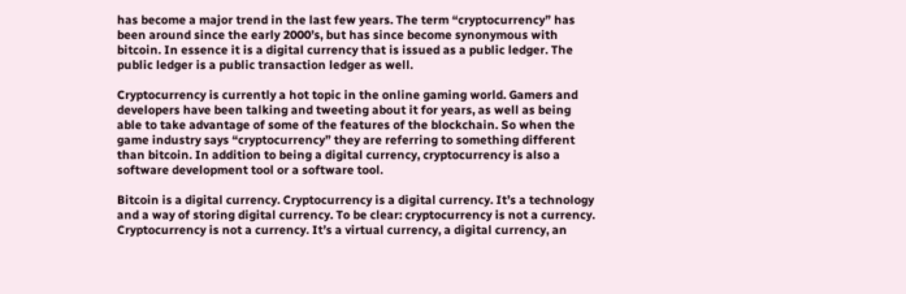has become a major trend in the last few years. The term “cryptocurrency” has been around since the early 2000’s, but has since become synonymous with bitcoin. In essence it is a digital currency that is issued as a public ledger. The public ledger is a public transaction ledger as well.

Cryptocurrency is currently a hot topic in the online gaming world. Gamers and developers have been talking and tweeting about it for years, as well as being able to take advantage of some of the features of the blockchain. So when the game industry says “cryptocurrency” they are referring to something different than bitcoin. In addition to being a digital currency, cryptocurrency is also a software development tool or a software tool.

Bitcoin is a digital currency. Cryptocurrency is a digital currency. It’s a technology and a way of storing digital currency. To be clear: cryptocurrency is not a currency. Cryptocurrency is not a currency. It’s a virtual currency, a digital currency, an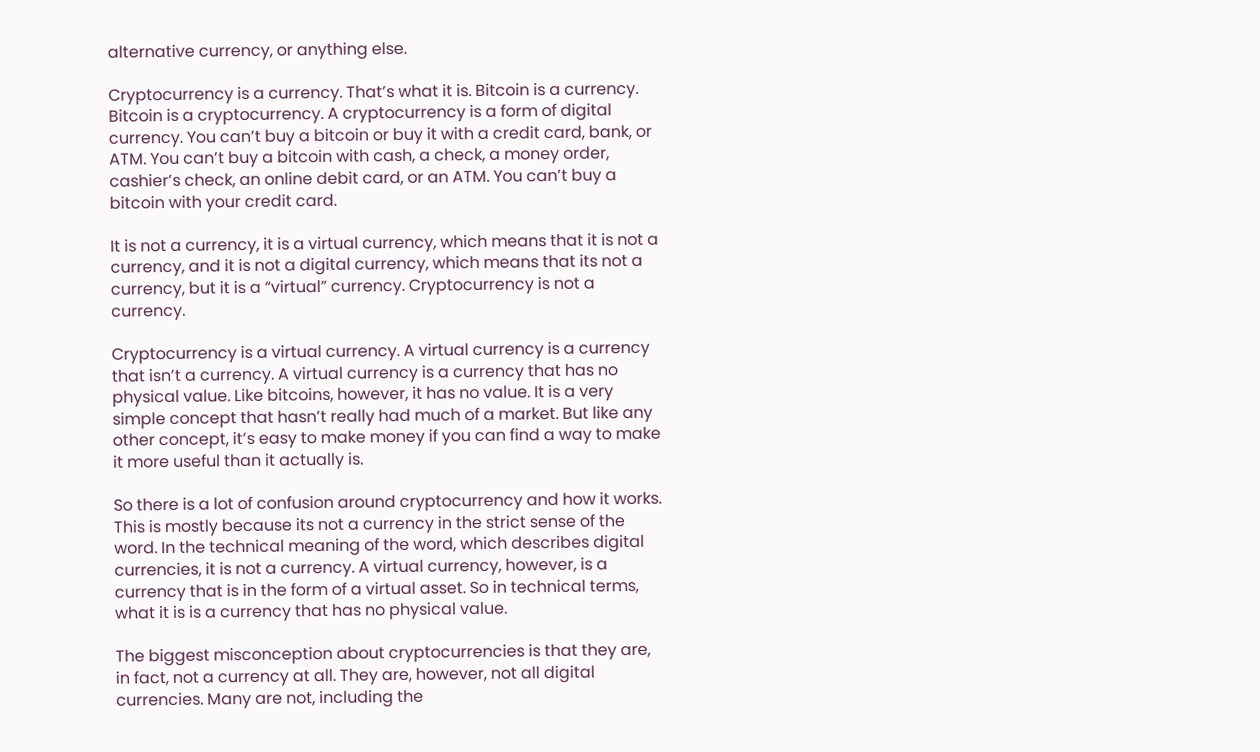alternative currency, or anything else.

Cryptocurrency is a currency. That’s what it is. Bitcoin is a currency. Bitcoin is a cryptocurrency. A cryptocurrency is a form of digital currency. You can’t buy a bitcoin or buy it with a credit card, bank, or ATM. You can’t buy a bitcoin with cash, a check, a money order, cashier’s check, an online debit card, or an ATM. You can’t buy a bitcoin with your credit card.

It is not a currency, it is a virtual currency, which means that it is not a currency, and it is not a digital currency, which means that its not a currency, but it is a “virtual” currency. Cryptocurrency is not a currency.

Cryptocurrency is a virtual currency. A virtual currency is a currency that isn’t a currency. A virtual currency is a currency that has no physical value. Like bitcoins, however, it has no value. It is a very simple concept that hasn’t really had much of a market. But like any other concept, it’s easy to make money if you can find a way to make it more useful than it actually is.

So there is a lot of confusion around cryptocurrency and how it works. This is mostly because its not a currency in the strict sense of the word. In the technical meaning of the word, which describes digital currencies, it is not a currency. A virtual currency, however, is a currency that is in the form of a virtual asset. So in technical terms, what it is is a currency that has no physical value.

The biggest misconception about cryptocurrencies is that they are, in fact, not a currency at all. They are, however, not all digital currencies. Many are not, including the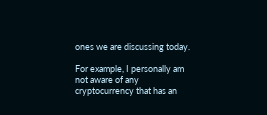ones we are discussing today.

For example, I personally am not aware of any cryptocurrency that has an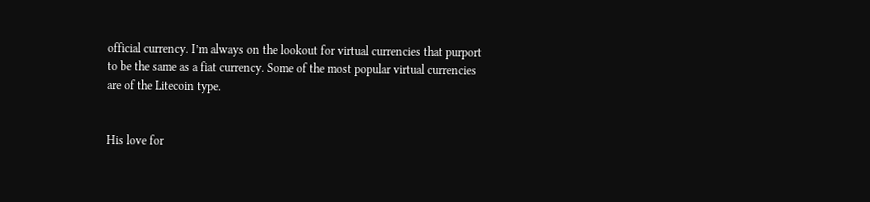official currency. I’m always on the lookout for virtual currencies that purport to be the same as a fiat currency. Some of the most popular virtual currencies are of the Litecoin type.


His love for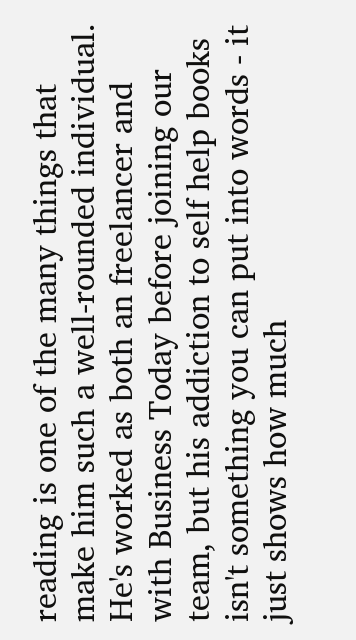reading is one of the many things that make him such a well-rounded individual. He's worked as both an freelancer and with Business Today before joining our team, but his addiction to self help books isn't something you can put into words - it just shows how much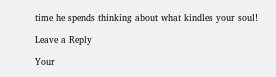time he spends thinking about what kindles your soul!

Leave a Reply

Your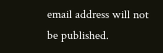email address will not be published.